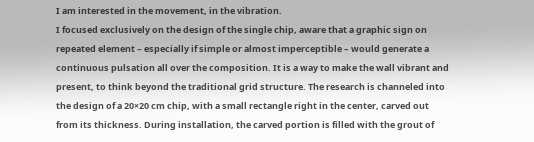I am interested in the movement, in the vibration.
I focused exclusively on the design of the single chip, aware that a graphic sign on repeated element – especially if simple or almost imperceptible – would generate a continuous pulsation all over the composition. It is a way to make the wall vibrant and present, to think beyond the traditional grid structure. The research is channeled into the design of a 20×20 cm chip, with a small rectangle right in the center, carved out from its thickness. During installation, the carved portion is filled with the grout of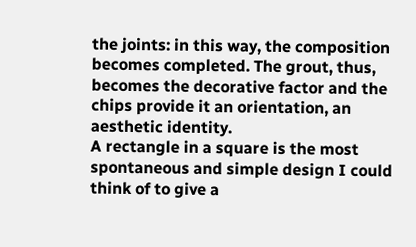the joints: in this way, the composition becomes completed. The grout, thus, becomes the decorative factor and the chips provide it an orientation, an aesthetic identity.
A rectangle in a square is the most spontaneous and simple design I could think of to give a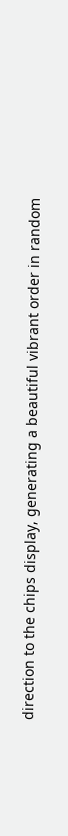direction to the chips display, generating a beautiful vibrant order in random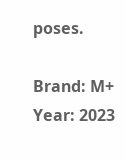poses.

Brand: M+
Year: 2023